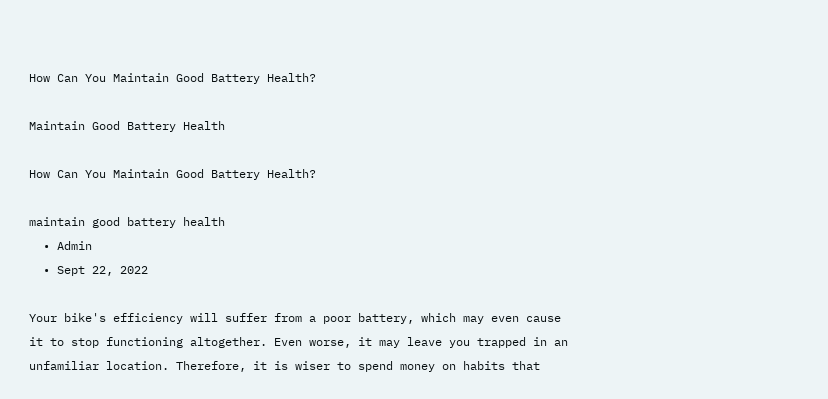How Can You Maintain Good Battery Health?

Maintain Good Battery Health

How Can You Maintain Good Battery Health?

maintain good battery health
  • Admin
  • Sept 22, 2022

Your bike's efficiency will suffer from a poor battery, which may even cause it to stop functioning altogether. Even worse, it may leave you trapped in an unfamiliar location. Therefore, it is wiser to spend money on habits that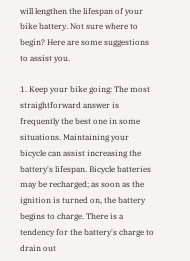will lengthen the lifespan of your bike battery. Not sure where to begin? Here are some suggestions to assist you.

1. Keep your bike going: The most straightforward answer is frequently the best one in some situations. Maintaining your bicycle can assist increasing the battery's lifespan. Bicycle batteries may be recharged; as soon as the ignition is turned on, the battery begins to charge. There is a tendency for the battery's charge to drain out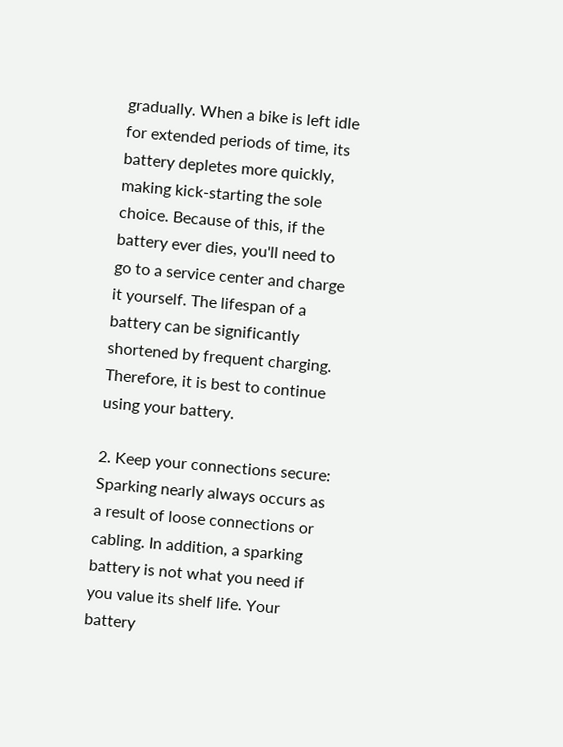gradually. When a bike is left idle for extended periods of time, its battery depletes more quickly, making kick-starting the sole choice. Because of this, if the battery ever dies, you'll need to go to a service center and charge it yourself. The lifespan of a battery can be significantly shortened by frequent charging. Therefore, it is best to continue using your battery.

2. Keep your connections secure: Sparking nearly always occurs as a result of loose connections or cabling. In addition, a sparking battery is not what you need if you value its shelf life. Your battery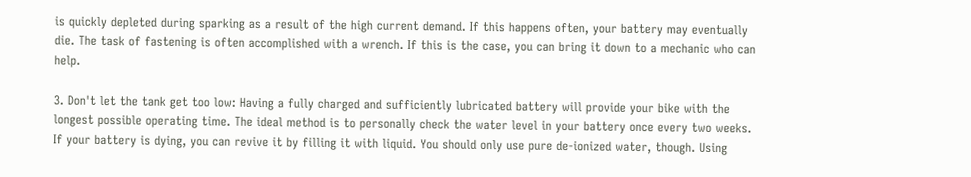is quickly depleted during sparking as a result of the high current demand. If this happens often, your battery may eventually die. The task of fastening is often accomplished with a wrench. If this is the case, you can bring it down to a mechanic who can help.

3. Don't let the tank get too low: Having a fully charged and sufficiently lubricated battery will provide your bike with the longest possible operating time. The ideal method is to personally check the water level in your battery once every two weeks. If your battery is dying, you can revive it by filling it with liquid. You should only use pure de-ionized water, though. Using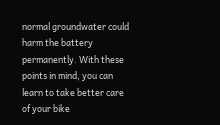normal groundwater could harm the battery permanently. With these points in mind, you can learn to take better care of your bike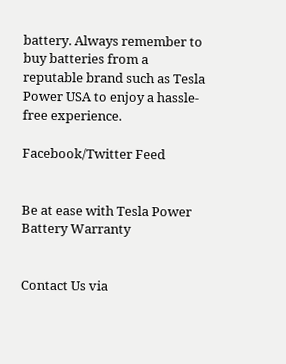battery. Always remember to buy batteries from a reputable brand such as Tesla Power USA to enjoy a hassle-free experience.

Facebook/Twitter Feed


Be at ease with Tesla Power
Battery Warranty


Contact Us via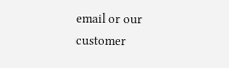email or our
customer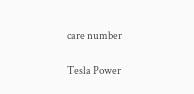care number

Tesla Power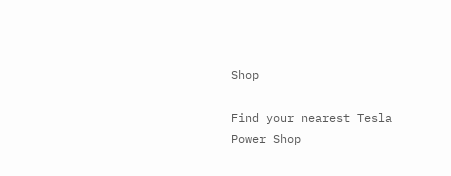Shop

Find your nearest Tesla
Power Shop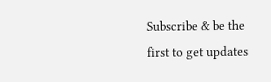Subscribe & be the first to get updates